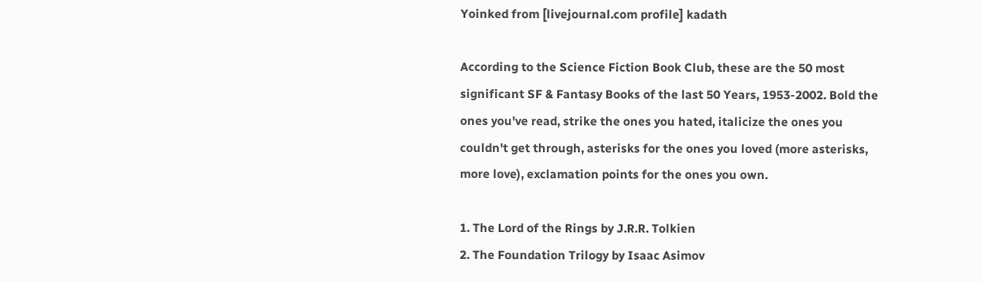Yoinked from [livejournal.com profile] kadath

According to the Science Fiction Book Club, these are the 50 most significant SF & Fantasy Books of the last 50 Years, 1953-2002. Bold the ones you've read, strike the ones you hated, italicize the ones you couldn't get through, asterisks for the ones you loved (more asterisks, more love), exclamation points for the ones you own.

1. The Lord of the Rings by J.R.R. Tolkien
2. The Foundation Trilogy by Isaac Asimov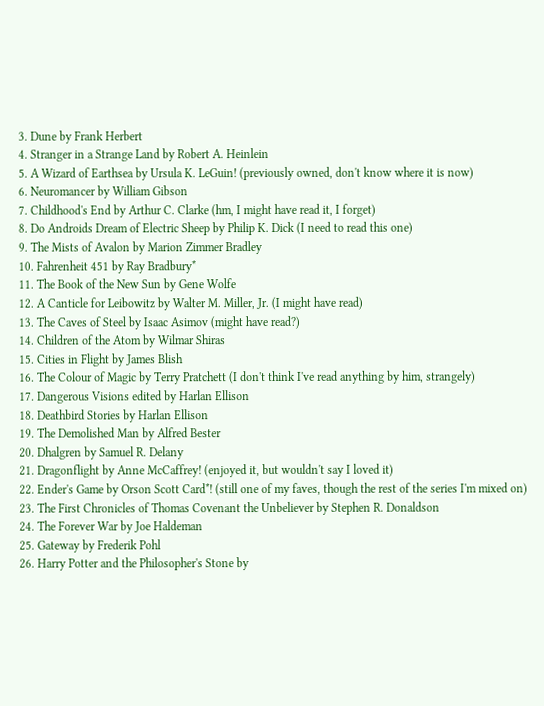3. Dune by Frank Herbert
4. Stranger in a Strange Land by Robert A. Heinlein
5. A Wizard of Earthsea by Ursula K. LeGuin! (previously owned, don't know where it is now)
6. Neuromancer by William Gibson
7. Childhood's End by Arthur C. Clarke (hm, I might have read it, I forget)
8. Do Androids Dream of Electric Sheep by Philip K. Dick (I need to read this one)
9. The Mists of Avalon by Marion Zimmer Bradley
10. Fahrenheit 451 by Ray Bradbury*
11. The Book of the New Sun by Gene Wolfe
12. A Canticle for Leibowitz by Walter M. Miller, Jr. (I might have read)
13. The Caves of Steel by Isaac Asimov (might have read?)
14. Children of the Atom by Wilmar Shiras
15. Cities in Flight by James Blish
16. The Colour of Magic by Terry Pratchett (I don't think I've read anything by him, strangely)
17. Dangerous Visions edited by Harlan Ellison
18. Deathbird Stories by Harlan Ellison
19. The Demolished Man by Alfred Bester
20. Dhalgren by Samuel R. Delany
21. Dragonflight by Anne McCaffrey! (enjoyed it, but wouldn't say I loved it)
22. Ender's Game by Orson Scott Card*! (still one of my faves, though the rest of the series I'm mixed on)
23. The First Chronicles of Thomas Covenant the Unbeliever by Stephen R. Donaldson
24. The Forever War by Joe Haldeman
25. Gateway by Frederik Pohl
26. Harry Potter and the Philosopher's Stone by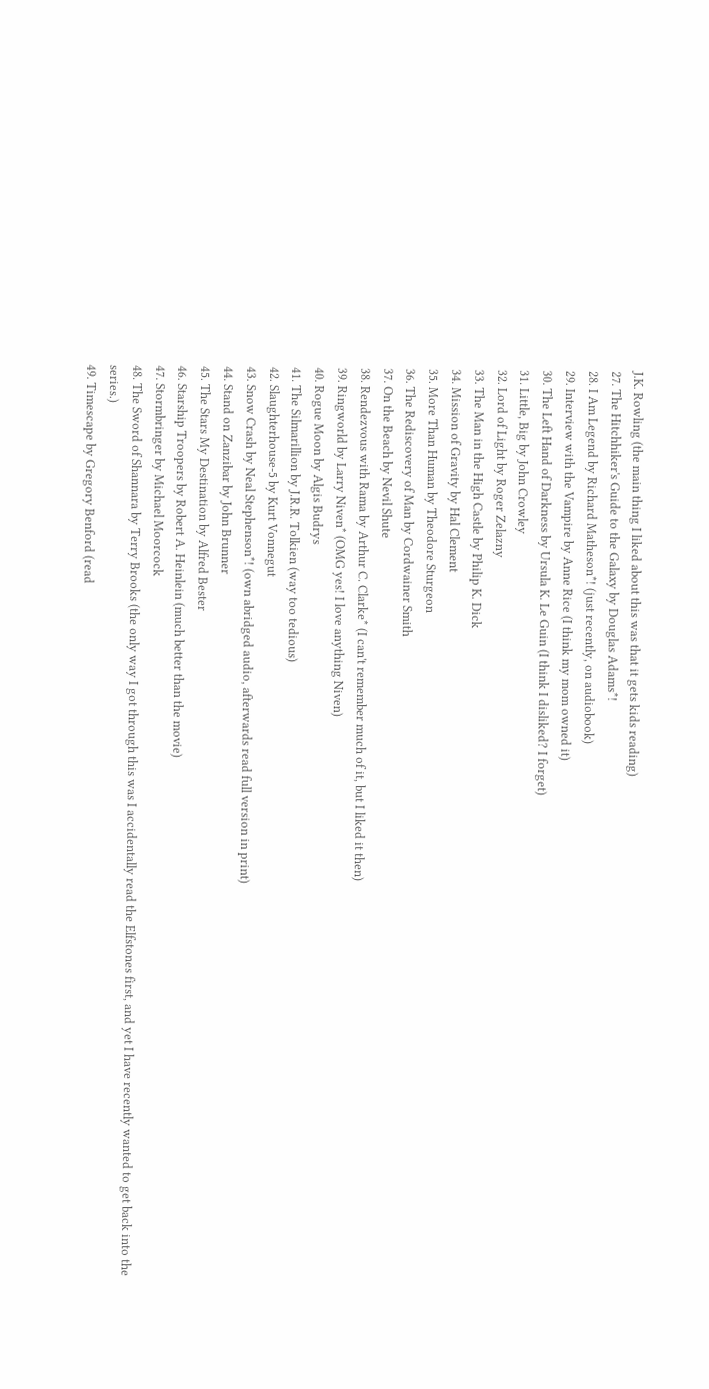J.K. Rowling (the main thing I liked about this was that it gets kids reading)
27. The Hitchhiker's Guide to the Galaxy by Douglas Adams*!
28. I Am Legend by Richard Matheson*! (just recently, on audiobook)
29. Interview with the Vampire by Anne Rice (I think my mom owned it)
30. The Left Hand of Darkness by Ursula K. Le Guin (I think I disliked? I forget)
31. Little, Big by John Crowley
32. Lord of Light by Roger Zelazny
33. The Man in the High Castle by Philip K. Dick
34. Mission of Gravity by Hal Clement
35. More Than Human by Theodore Sturgeon
36. The Rediscovery of Man by Cordwainer Smith
37. On the Beach by Nevil Shute
38. Rendezvous with Rama by Arthur C. Clarke* (I can't remember much of it, but I liked it then)
39. Ringworld by Larry Niven* (OMG yes! I love anything Niven)
40. Rogue Moon by Algis Budrys
41. The Silmarillion by J.R.R. Tolkien (way too tedious)
42. Slaughterhouse-5 by Kurt Vonnegut
43. Snow Crash by Neal Stephenson*! (own abridged audio, afterwards read full version in print)
44. Stand on Zanzibar by John Brunner
45. The Stars My Destination by Alfred Bester
46. Starship Troopers by Robert A. Heinlein (much better than the movie)
47. Stormbringer by Michael Moorcock
48. The Sword of Shannara by Terry Brooks (the only way I got through this was I accidentally read the Elfstones first, and yet I have recently wanted to get back into the series.)
49. Timescape by Gregory Benford (read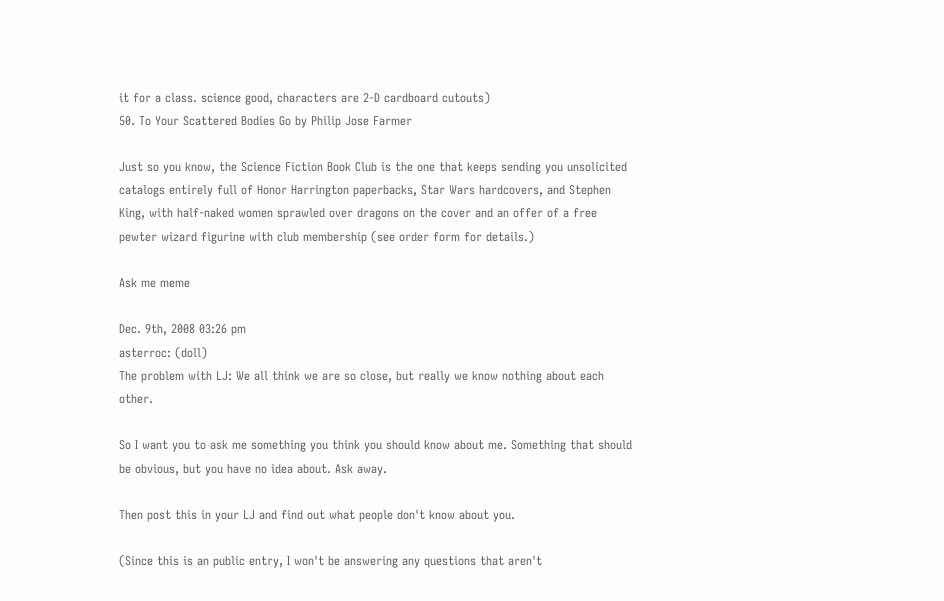it for a class. science good, characters are 2-D cardboard cutouts)
50. To Your Scattered Bodies Go by Philip Jose Farmer

Just so you know, the Science Fiction Book Club is the one that keeps sending you unsolicited catalogs entirely full of Honor Harrington paperbacks, Star Wars hardcovers, and Stephen King, with half-naked women sprawled over dragons on the cover and an offer of a free pewter wizard figurine with club membership (see order form for details.)

Ask me meme

Dec. 9th, 2008 03:26 pm
asterroc: (doll)
The problem with LJ: We all think we are so close, but really we know nothing about each other.

So I want you to ask me something you think you should know about me. Something that should be obvious, but you have no idea about. Ask away.

Then post this in your LJ and find out what people don't know about you.

(Since this is an public entry, I won't be answering any questions that aren't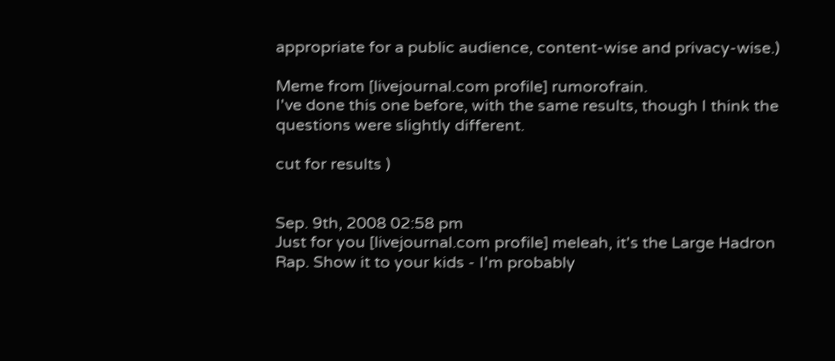appropriate for a public audience, content-wise and privacy-wise.)

Meme from [livejournal.com profile] rumorofrain.
I've done this one before, with the same results, though I think the questions were slightly different.

cut for results )


Sep. 9th, 2008 02:58 pm
Just for you [livejournal.com profile] meleah, it's the Large Hadron Rap. Show it to your kids - I'm probably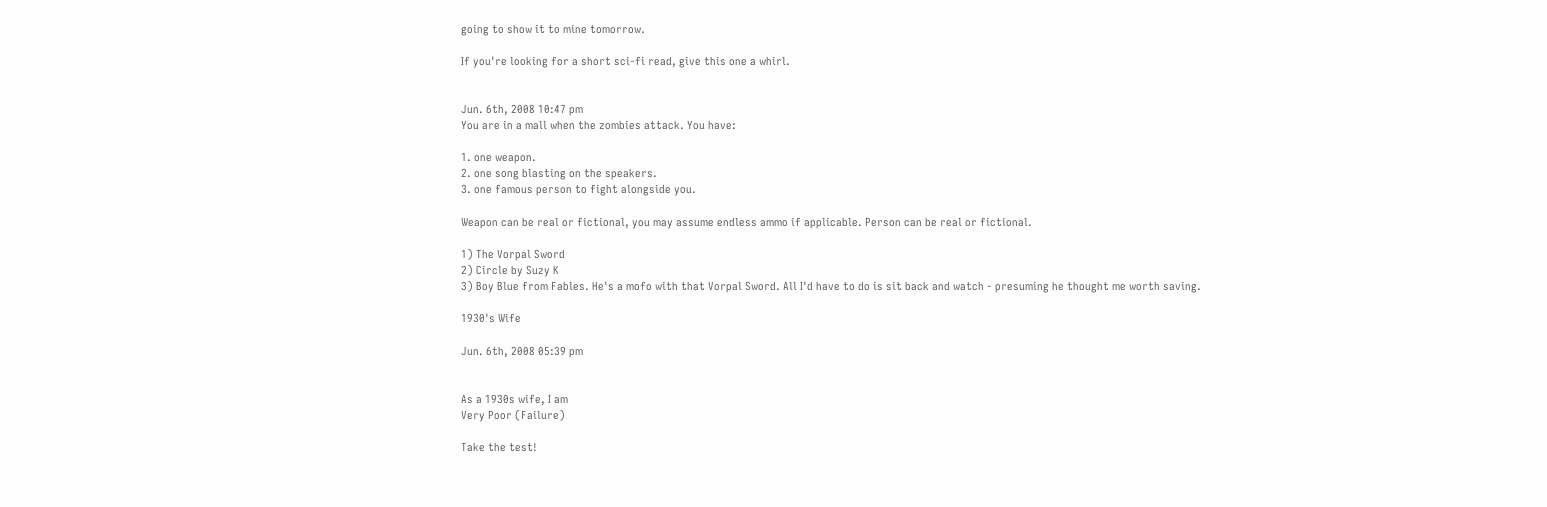going to show it to mine tomorrow.

If you're looking for a short sci-fi read, give this one a whirl.


Jun. 6th, 2008 10:47 pm
You are in a mall when the zombies attack. You have:

1. one weapon.
2. one song blasting on the speakers.
3. one famous person to fight alongside you.

Weapon can be real or fictional, you may assume endless ammo if applicable. Person can be real or fictional.

1) The Vorpal Sword
2) Circle by Suzy K
3) Boy Blue from Fables. He's a mofo with that Vorpal Sword. All I'd have to do is sit back and watch - presuming he thought me worth saving.

1930's Wife

Jun. 6th, 2008 05:39 pm


As a 1930s wife, I am
Very Poor (Failure)

Take the test!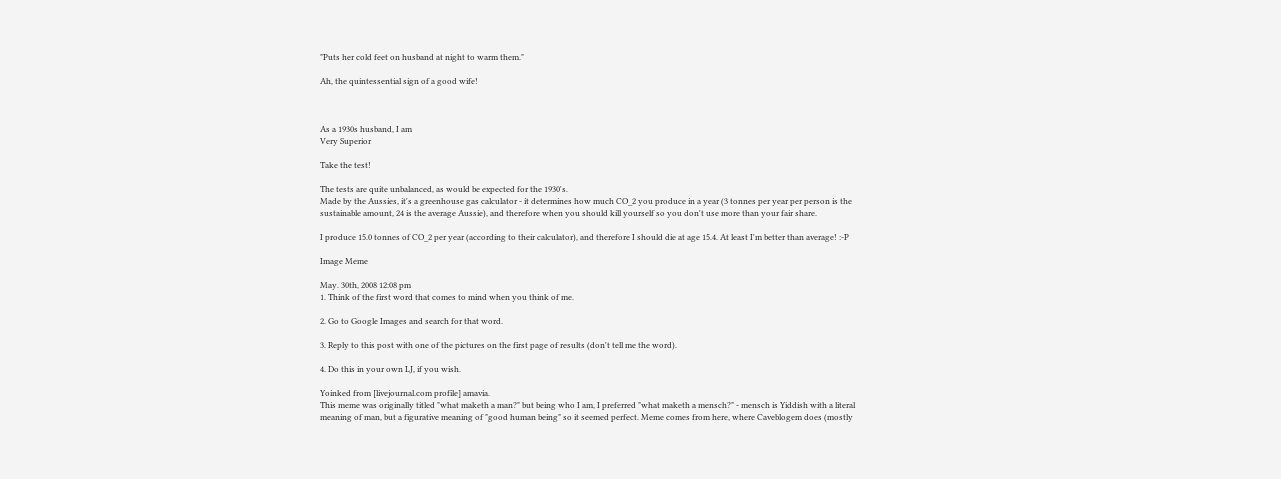"Puts her cold feet on husband at night to warm them."

Ah, the quintessential sign of a good wife!



As a 1930s husband, I am
Very Superior

Take the test!

The tests are quite unbalanced, as would be expected for the 1930's.
Made by the Aussies, it's a greenhouse gas calculator - it determines how much CO_2 you produce in a year (3 tonnes per year per person is the sustainable amount, 24 is the average Aussie), and therefore when you should kill yourself so you don't use more than your fair share.

I produce 15.0 tonnes of CO_2 per year (according to their calculator), and therefore I should die at age 15.4. At least I'm better than average! :-P

Image Meme

May. 30th, 2008 12:08 pm
1. Think of the first word that comes to mind when you think of me.

2. Go to Google Images and search for that word.

3. Reply to this post with one of the pictures on the first page of results (don't tell me the word).

4. Do this in your own LJ, if you wish.

Yoinked from [livejournal.com profile] amavia.
This meme was originally titled "what maketh a man?" but being who I am, I preferred "what maketh a mensch?" - mensch is Yiddish with a literal meaning of man, but a figurative meaning of "good human being" so it seemed perfect. Meme comes from here, where Caveblogem does (mostly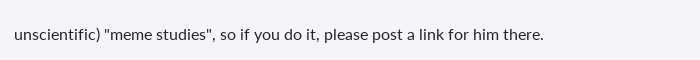unscientific) "meme studies", so if you do it, please post a link for him there.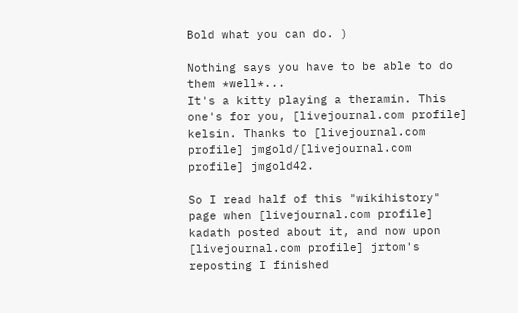Bold what you can do. )

Nothing says you have to be able to do them *well*...
It's a kitty playing a theramin. This one's for you, [livejournal.com profile] kelsin. Thanks to [livejournal.com profile] jmgold/[livejournal.com profile] jmgold42.

So I read half of this "wikihistory" page when [livejournal.com profile] kadath posted about it, and now upon [livejournal.com profile] jrtom's reposting I finished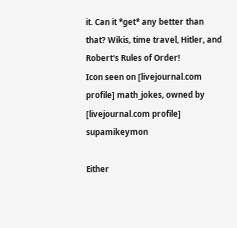it. Can it *get* any better than that? Wikis, time travel, Hitler, and Robert's Rules of Order!
Icon seen on [livejournal.com profile] math_jokes, owned by [livejournal.com profile] supamikeymon

Either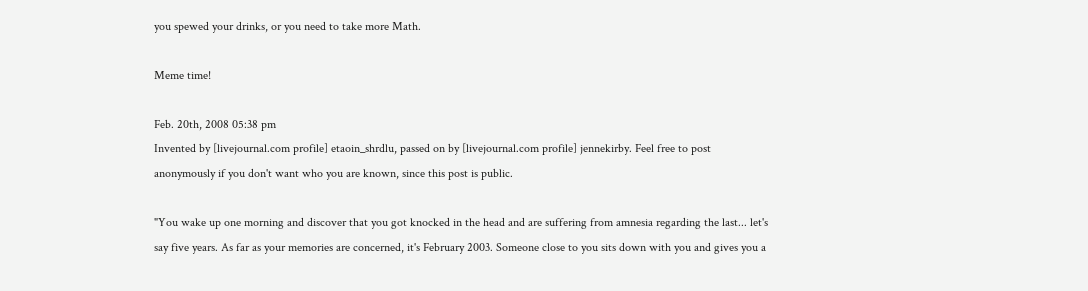you spewed your drinks, or you need to take more Math.

Meme time!

Feb. 20th, 2008 05:38 pm
Invented by [livejournal.com profile] etaoin_shrdlu, passed on by [livejournal.com profile] jennekirby. Feel free to post anonymously if you don't want who you are known, since this post is public.

"You wake up one morning and discover that you got knocked in the head and are suffering from amnesia regarding the last... let's say five years. As far as your memories are concerned, it's February 2003. Someone close to you sits down with you and gives you a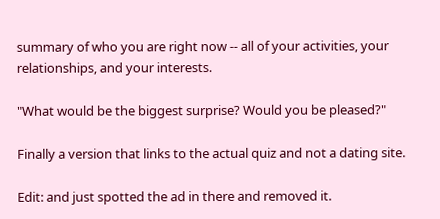summary of who you are right now -- all of your activities, your relationships, and your interests.

"What would be the biggest surprise? Would you be pleased?"

Finally a version that links to the actual quiz and not a dating site.

Edit: and just spotted the ad in there and removed it.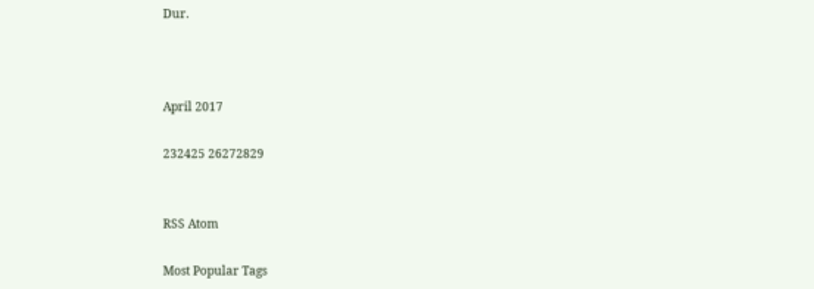Dur.



April 2017

232425 26272829


RSS Atom

Most Popular Tags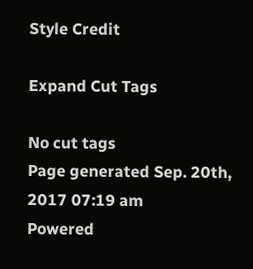Style Credit

Expand Cut Tags

No cut tags
Page generated Sep. 20th, 2017 07:19 am
Powered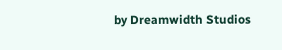by Dreamwidth Studios